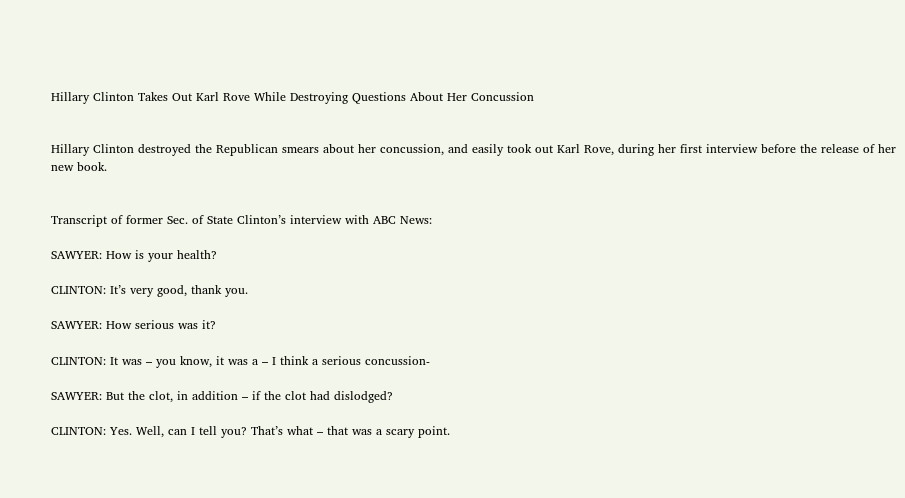Hillary Clinton Takes Out Karl Rove While Destroying Questions About Her Concussion


Hillary Clinton destroyed the Republican smears about her concussion, and easily took out Karl Rove, during her first interview before the release of her new book.


Transcript of former Sec. of State Clinton’s interview with ABC News:

SAWYER: How is your health?

CLINTON: It’s very good, thank you.

SAWYER: How serious was it?

CLINTON: It was – you know, it was a – I think a serious concussion-

SAWYER: But the clot, in addition – if the clot had dislodged?

CLINTON: Yes. Well, can I tell you? That’s what – that was a scary point.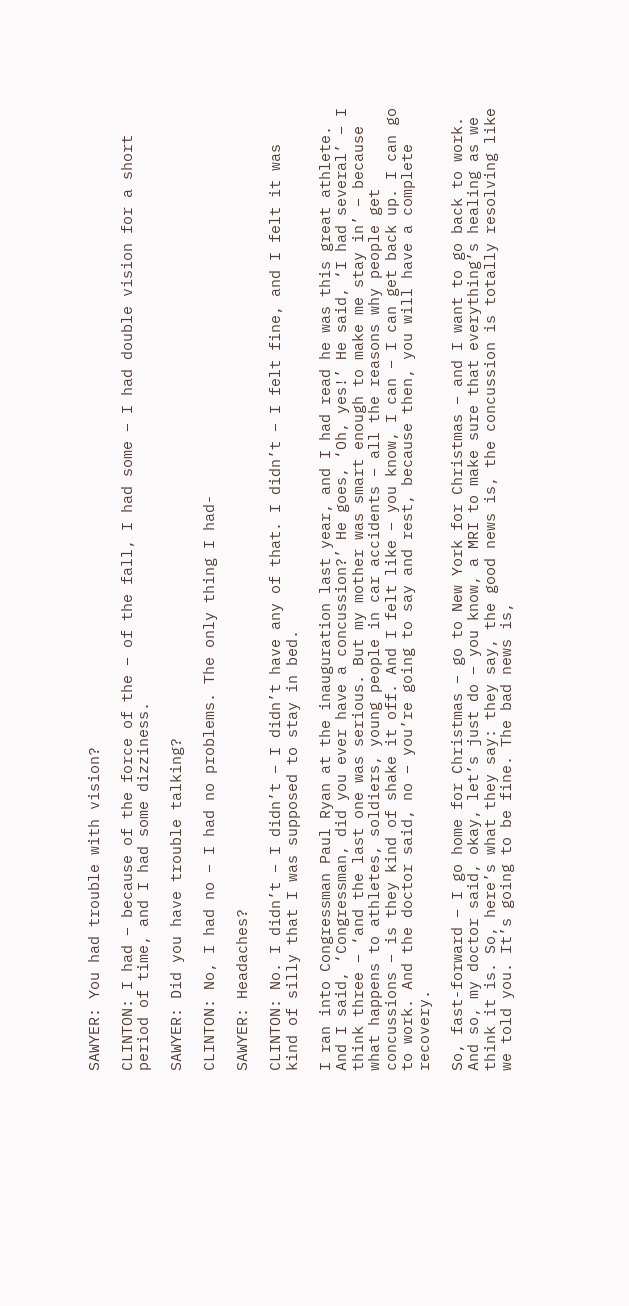SAWYER: You had trouble with vision?

CLINTON: I had – because of the force of the – of the fall, I had some – I had double vision for a short period of time, and I had some dizziness.

SAWYER: Did you have trouble talking?

CLINTON: No, I had no – I had no problems. The only thing I had-

SAWYER: Headaches?

CLINTON: No. I didn’t – I didn’t – I didn’t have any of that. I didn’t – I felt fine, and I felt it was kind of silly that I was supposed to stay in bed.

I ran into Congressman Paul Ryan at the inauguration last year, and I had read he was this great athlete. And I said, ‘Congressman, did you ever have a concussion?’ He goes, ‘Oh, yes!’ He said, ‘I had several’ – I think three – ‘and the last one was serious. But my mother was smart enough to make me stay in’ – because what happens to athletes, soldiers, young people in car accidents – all the reasons why people get concussions – is they kind of shake it off. And I felt like – you know, I can – I can get back up. I can go to work. And the doctor said, no – you’re going to say and rest, because then, you will have a complete recovery.

So, fast-forward – I go home for Christmas – go to New York for Christmas – and I want to go back to work. And so, my doctor said, okay, let’s just do – you know, a MRI to make sure that everything’s healing as we think it is. So, here’s what they say: they say, the good news is, the concussion is totally resolving like we told you. It’s going to be fine. The bad news is,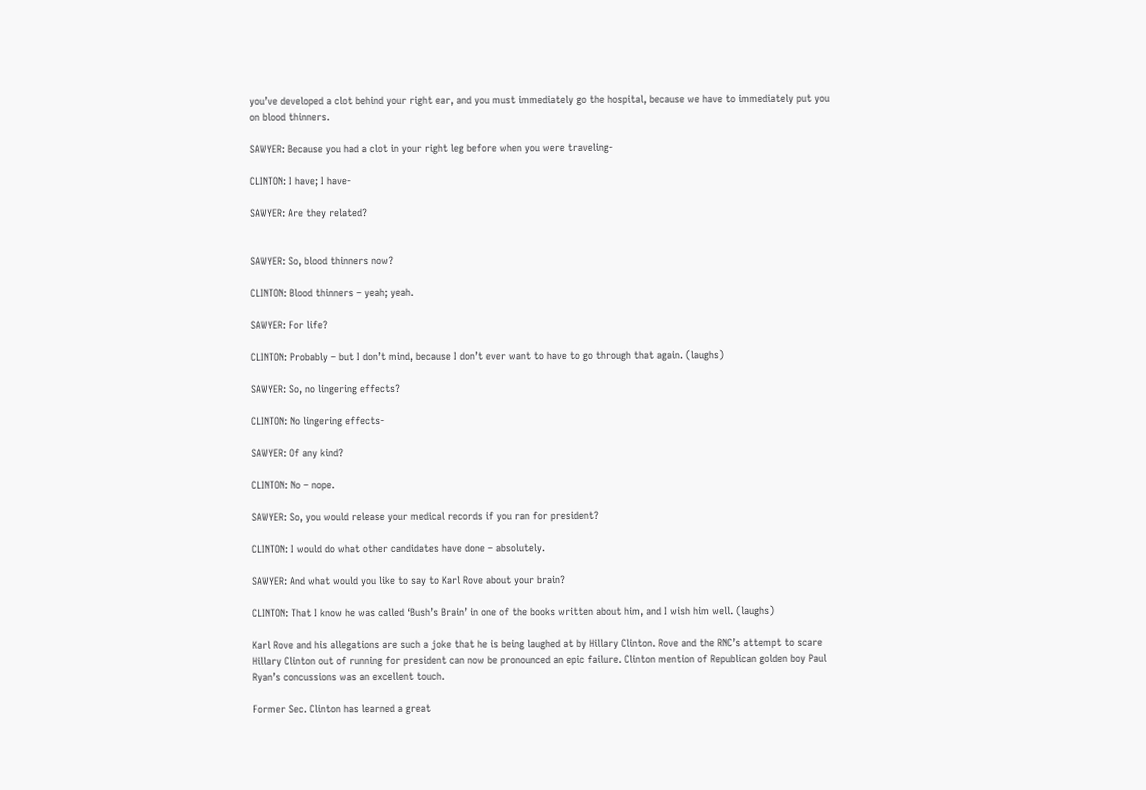you’ve developed a clot behind your right ear, and you must immediately go the hospital, because we have to immediately put you on blood thinners.

SAWYER: Because you had a clot in your right leg before when you were traveling-

CLINTON: I have; I have-

SAWYER: Are they related?


SAWYER: So, blood thinners now?

CLINTON: Blood thinners – yeah; yeah.

SAWYER: For life?

CLINTON: Probably – but I don’t mind, because I don’t ever want to have to go through that again. (laughs)

SAWYER: So, no lingering effects?

CLINTON: No lingering effects-

SAWYER: Of any kind?

CLINTON: No – nope.

SAWYER: So, you would release your medical records if you ran for president?

CLINTON: I would do what other candidates have done – absolutely.

SAWYER: And what would you like to say to Karl Rove about your brain?

CLINTON: That I know he was called ‘Bush’s Brain’ in one of the books written about him, and I wish him well. (laughs)

Karl Rove and his allegations are such a joke that he is being laughed at by Hillary Clinton. Rove and the RNC’s attempt to scare Hillary Clinton out of running for president can now be pronounced an epic failure. Clinton mention of Republican golden boy Paul Ryan’s concussions was an excellent touch.

Former Sec. Clinton has learned a great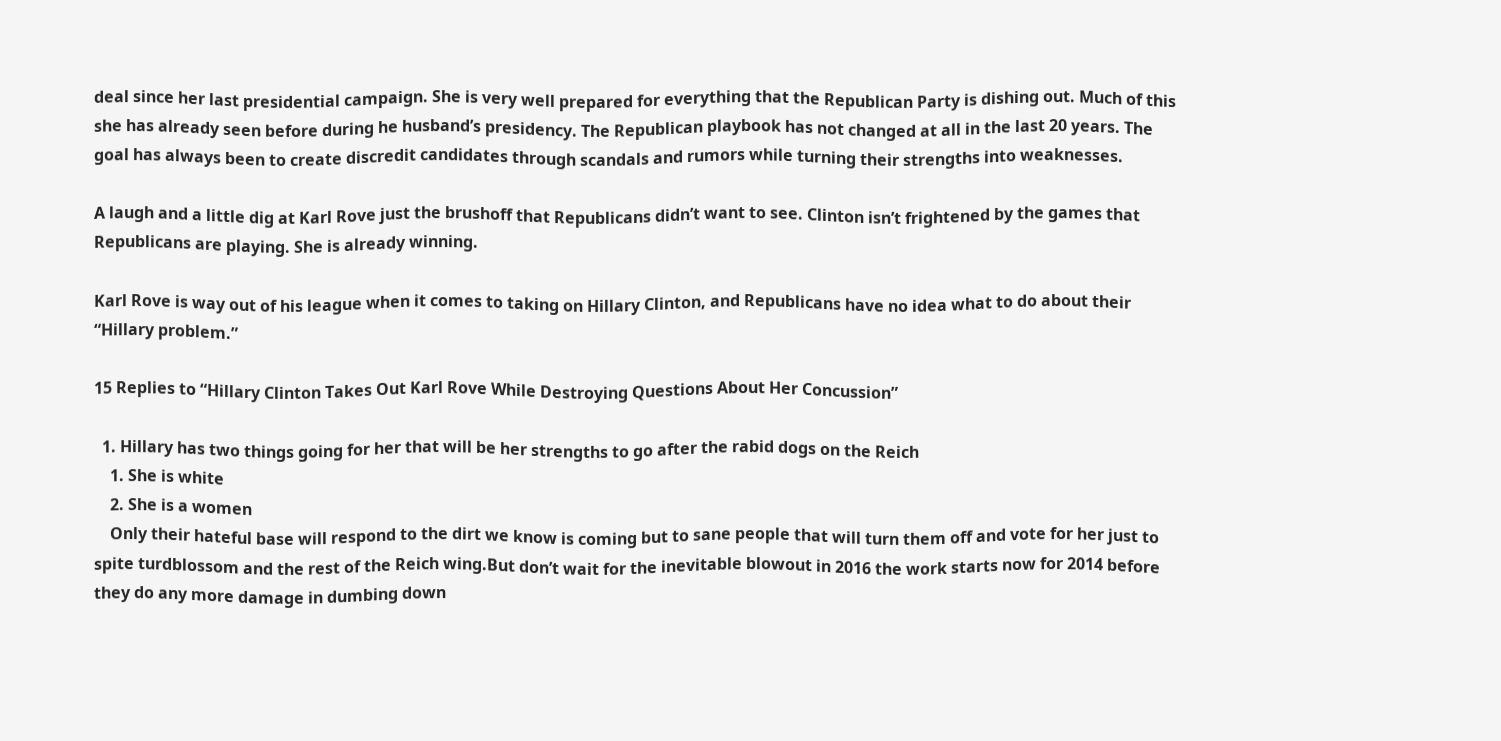deal since her last presidential campaign. She is very well prepared for everything that the Republican Party is dishing out. Much of this she has already seen before during he husband’s presidency. The Republican playbook has not changed at all in the last 20 years. The goal has always been to create discredit candidates through scandals and rumors while turning their strengths into weaknesses.

A laugh and a little dig at Karl Rove just the brushoff that Republicans didn’t want to see. Clinton isn’t frightened by the games that Republicans are playing. She is already winning.

Karl Rove is way out of his league when it comes to taking on Hillary Clinton, and Republicans have no idea what to do about their “Hillary problem.”

15 Replies to “Hillary Clinton Takes Out Karl Rove While Destroying Questions About Her Concussion”

  1. Hillary has two things going for her that will be her strengths to go after the rabid dogs on the Reich
    1. She is white
    2. She is a women
    Only their hateful base will respond to the dirt we know is coming but to sane people that will turn them off and vote for her just to spite turdblossom and the rest of the Reich wing.But don’t wait for the inevitable blowout in 2016 the work starts now for 2014 before they do any more damage in dumbing down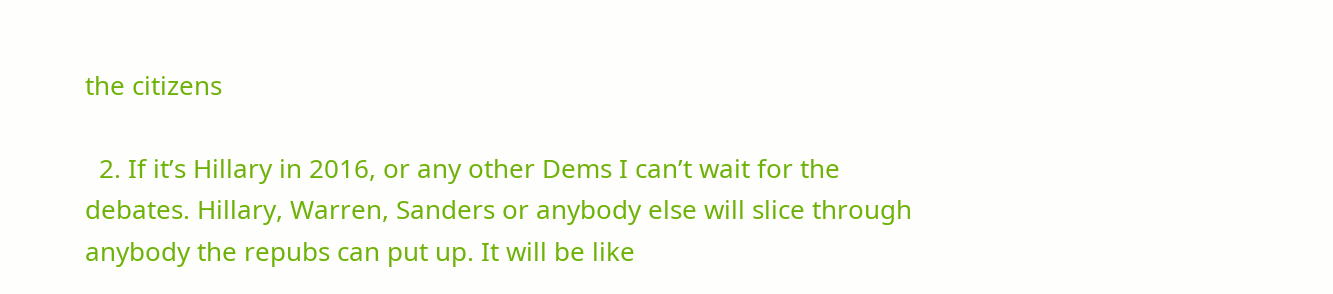the citizens

  2. If it’s Hillary in 2016, or any other Dems I can’t wait for the debates. Hillary, Warren, Sanders or anybody else will slice through anybody the repubs can put up. It will be like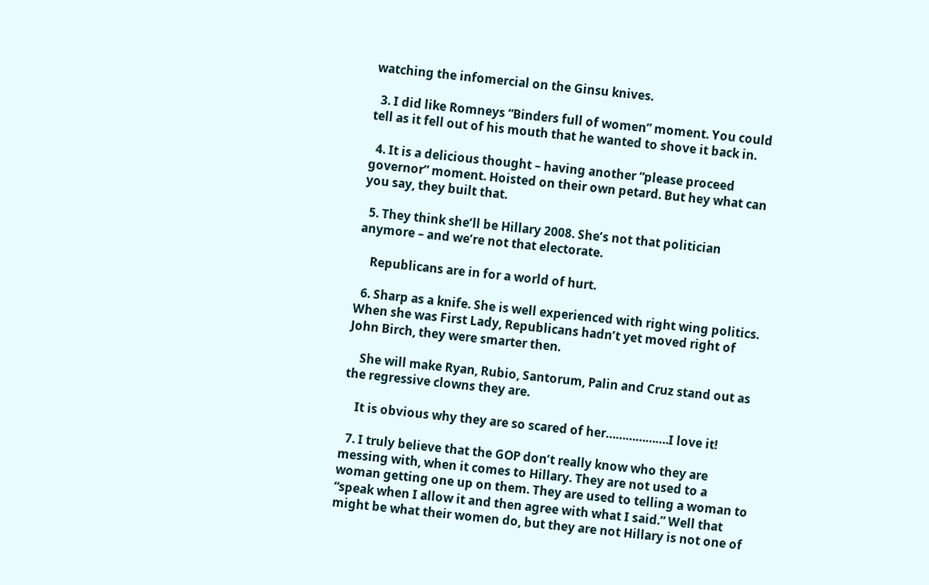watching the infomercial on the Ginsu knives.

  3. I did like Romneys “Binders full of women” moment. You could tell as it fell out of his mouth that he wanted to shove it back in.

  4. It is a delicious thought – having another “please proceed governor” moment. Hoisted on their own petard. But hey what can you say, they built that.

  5. They think she’ll be Hillary 2008. She’s not that politician anymore – and we’re not that electorate.

    Republicans are in for a world of hurt.

  6. Sharp as a knife. She is well experienced with right wing politics. When she was First Lady, Republicans hadn’t yet moved right of John Birch, they were smarter then.

    She will make Ryan, Rubio, Santorum, Palin and Cruz stand out as the regressive clowns they are.

    It is obvious why they are so scared of her……………….I love it!

  7. I truly believe that the GOP don’t really know who they are messing with, when it comes to Hillary. They are not used to a woman getting one up on them. They are used to telling a woman to “speak when I allow it and then agree with what I said.” Well that might be what their women do, but they are not Hillary is not one of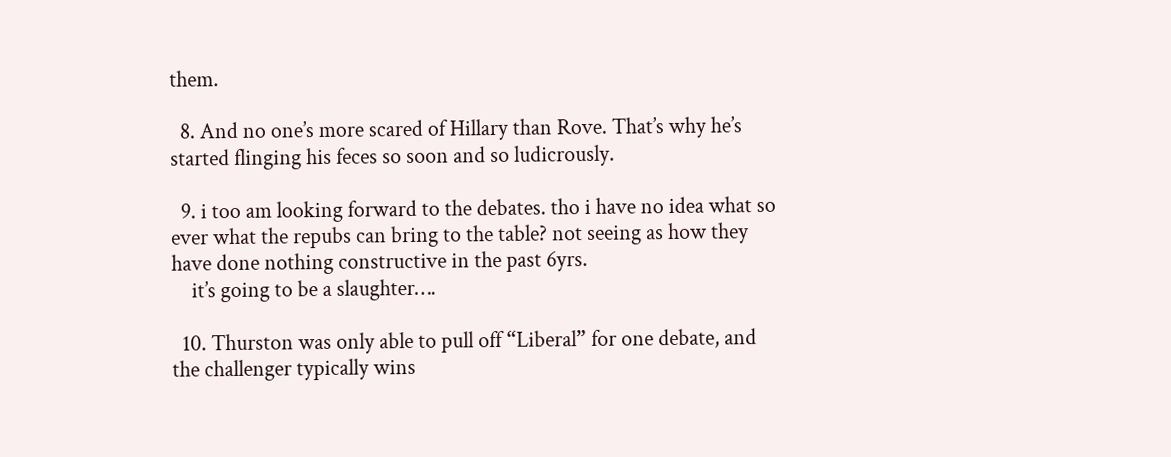them.

  8. And no one’s more scared of Hillary than Rove. That’s why he’s started flinging his feces so soon and so ludicrously.

  9. i too am looking forward to the debates. tho i have no idea what so ever what the repubs can bring to the table? not seeing as how they have done nothing constructive in the past 6yrs.
    it’s going to be a slaughter….

  10. Thurston was only able to pull off “Liberal” for one debate, and the challenger typically wins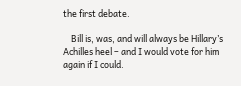the first debate.

    Bill is, was, and will always be Hillary’s Achilles heel – and I would vote for him again if I could.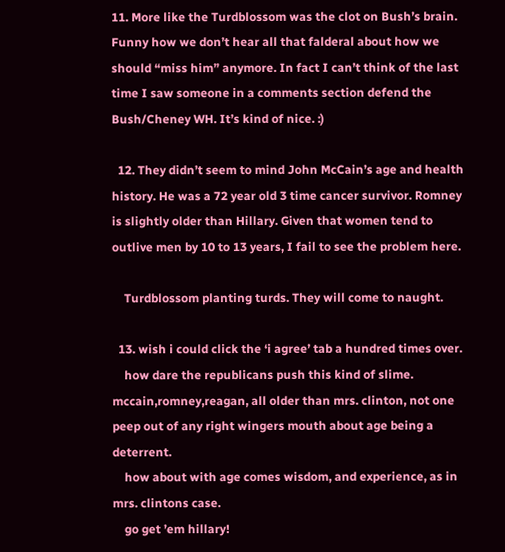11. More like the Turdblossom was the clot on Bush’s brain. Funny how we don’t hear all that falderal about how we should “miss him” anymore. In fact I can’t think of the last time I saw someone in a comments section defend the Bush/Cheney WH. It’s kind of nice. :)

  12. They didn’t seem to mind John McCain’s age and health history. He was a 72 year old 3 time cancer survivor. Romney is slightly older than Hillary. Given that women tend to outlive men by 10 to 13 years, I fail to see the problem here.

    Turdblossom planting turds. They will come to naught.

  13. wish i could click the ‘i agree’ tab a hundred times over.
    how dare the republicans push this kind of slime. mccain,romney,reagan, all older than mrs. clinton, not one peep out of any right wingers mouth about age being a deterrent.
    how about with age comes wisdom, and experience, as in mrs. clintons case.
    go get ’em hillary!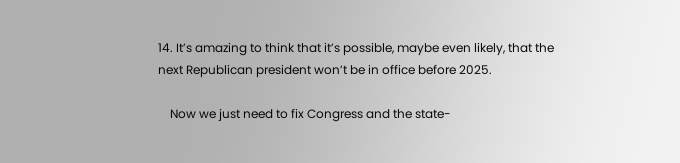14. It’s amazing to think that it’s possible, maybe even likely, that the next Republican president won’t be in office before 2025.

    Now we just need to fix Congress and the state-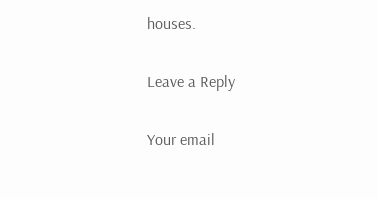houses.

Leave a Reply

Your email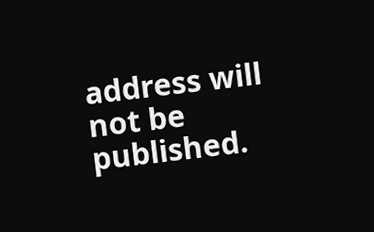address will not be published.